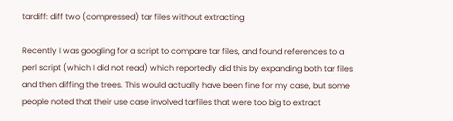tardiff: diff two (compressed) tar files without extracting

Recently I was googling for a script to compare tar files, and found references to a perl script (which I did not read) which reportedly did this by expanding both tar files and then diffing the trees. This would actually have been fine for my case, but some people noted that their use case involved tarfiles that were too big to extract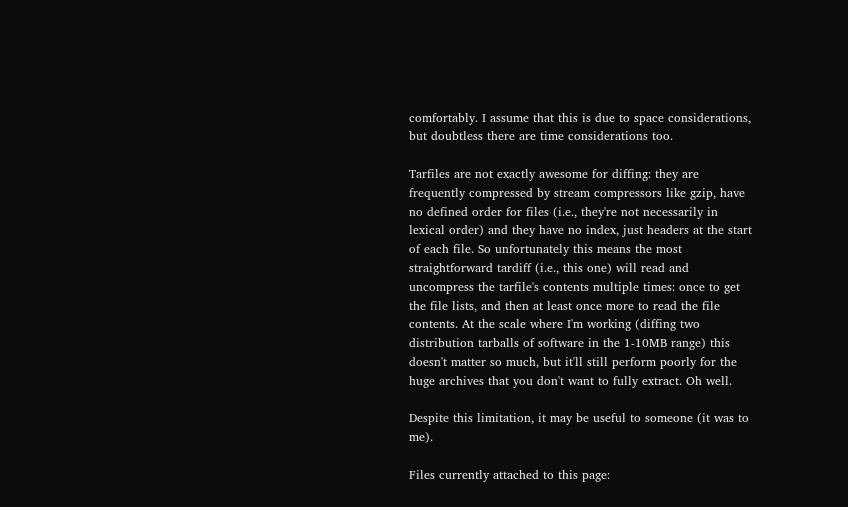comfortably. I assume that this is due to space considerations, but doubtless there are time considerations too.

Tarfiles are not exactly awesome for diffing: they are frequently compressed by stream compressors like gzip, have no defined order for files (i.e., they're not necessarily in lexical order) and they have no index, just headers at the start of each file. So unfortunately this means the most straightforward tardiff (i.e., this one) will read and uncompress the tarfile's contents multiple times: once to get the file lists, and then at least once more to read the file contents. At the scale where I'm working (diffing two distribution tarballs of software in the 1-10MB range) this doesn't matter so much, but it'll still perform poorly for the huge archives that you don't want to fully extract. Oh well.

Despite this limitation, it may be useful to someone (it was to me).

Files currently attached to this page: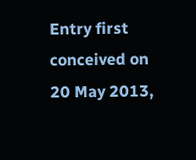Entry first conceived on 20 May 2013,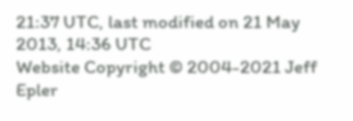21:37 UTC, last modified on 21 May 2013, 14:36 UTC
Website Copyright © 2004-2021 Jeff Epler